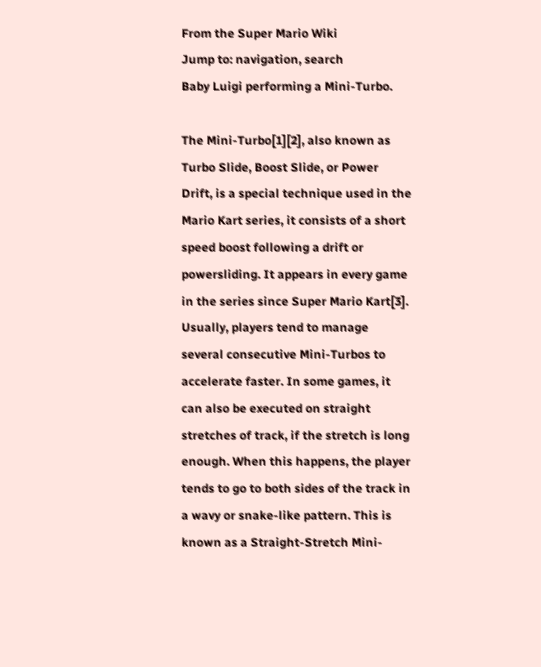From the Super Mario Wiki
Jump to: navigation, search
Baby Luigi performing a Mini-Turbo.

The Mini-Turbo[1][2], also known as Turbo Slide, Boost Slide, or Power Drift, is a special technique used in the Mario Kart series, it consists of a short speed boost following a drift or powersliding. It appears in every game in the series since Super Mario Kart[3]. Usually, players tend to manage several consecutive Mini-Turbos to accelerate faster. In some games, it can also be executed on straight stretches of track, if the stretch is long enough. When this happens, the player tends to go to both sides of the track in a wavy or snake-like pattern. This is known as a Straight-Stretch Mini-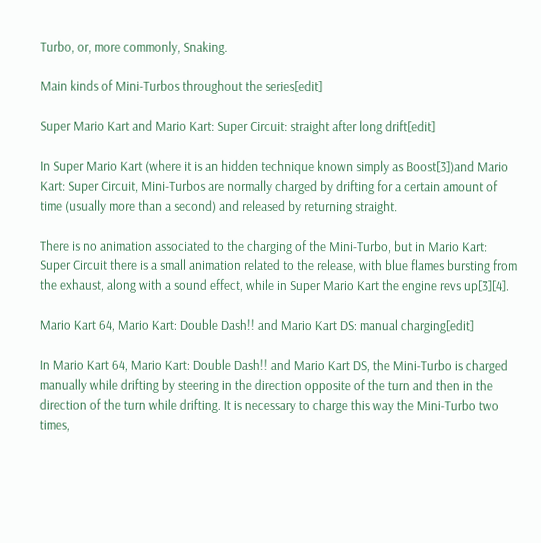Turbo, or, more commonly, Snaking.

Main kinds of Mini-Turbos throughout the series[edit]

Super Mario Kart and Mario Kart: Super Circuit: straight after long drift[edit]

In Super Mario Kart (where it is an hidden technique known simply as Boost[3])and Mario Kart: Super Circuit, Mini-Turbos are normally charged by drifting for a certain amount of time (usually more than a second) and released by returning straight.

There is no animation associated to the charging of the Mini-Turbo, but in Mario Kart: Super Circuit there is a small animation related to the release, with blue flames bursting from the exhaust, along with a sound effect, while in Super Mario Kart the engine revs up[3][4].

Mario Kart 64, Mario Kart: Double Dash!! and Mario Kart DS: manual charging[edit]

In Mario Kart 64, Mario Kart: Double Dash!! and Mario Kart DS, the Mini-Turbo is charged manually while drifting by steering in the direction opposite of the turn and then in the direction of the turn while drifting. It is necessary to charge this way the Mini-Turbo two times,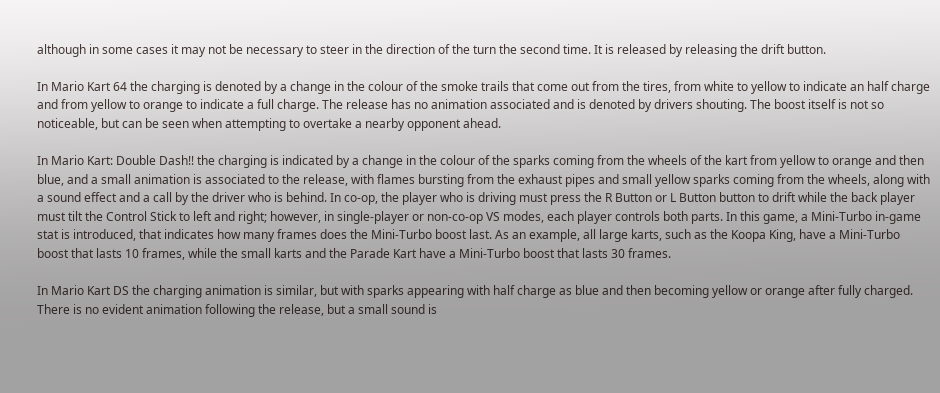although in some cases it may not be necessary to steer in the direction of the turn the second time. It is released by releasing the drift button.

In Mario Kart 64 the charging is denoted by a change in the colour of the smoke trails that come out from the tires, from white to yellow to indicate an half charge and from yellow to orange to indicate a full charge. The release has no animation associated and is denoted by drivers shouting. The boost itself is not so noticeable, but can be seen when attempting to overtake a nearby opponent ahead.

In Mario Kart: Double Dash!! the charging is indicated by a change in the colour of the sparks coming from the wheels of the kart from yellow to orange and then blue, and a small animation is associated to the release, with flames bursting from the exhaust pipes and small yellow sparks coming from the wheels, along with a sound effect and a call by the driver who is behind. In co-op, the player who is driving must press the R Button or L Button button to drift while the back player must tilt the Control Stick to left and right; however, in single-player or non-co-op VS modes, each player controls both parts. In this game, a Mini-Turbo in-game stat is introduced, that indicates how many frames does the Mini-Turbo boost last. As an example, all large karts, such as the Koopa King, have a Mini-Turbo boost that lasts 10 frames, while the small karts and the Parade Kart have a Mini-Turbo boost that lasts 30 frames.

In Mario Kart DS the charging animation is similar, but with sparks appearing with half charge as blue and then becoming yellow or orange after fully charged. There is no evident animation following the release, but a small sound is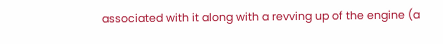associated with it along with a revving up of the engine (a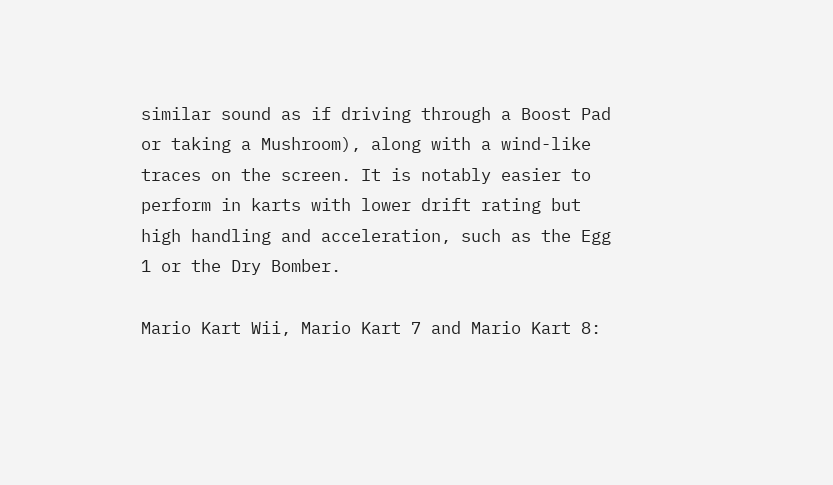similar sound as if driving through a Boost Pad or taking a Mushroom), along with a wind-like traces on the screen. It is notably easier to perform in karts with lower drift rating but high handling and acceleration, such as the Egg 1 or the Dry Bomber.

Mario Kart Wii, Mario Kart 7 and Mario Kart 8: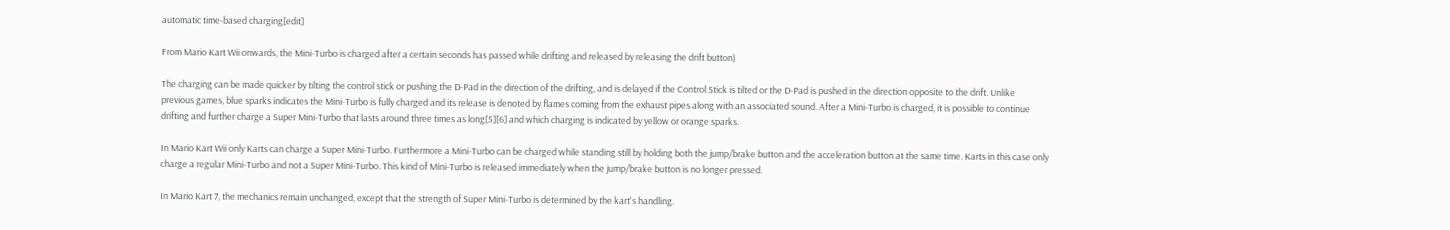automatic time-based charging[edit]

From Mario Kart Wii onwards, the Mini-Turbo is charged after a certain seconds has passed while drifting and released by releasing the drift button)

The charging can be made quicker by tilting the control stick or pushing the D-Pad in the direction of the drifting, and is delayed if the Control Stick is tilted or the D-Pad is pushed in the direction opposite to the drift. Unlike previous games, blue sparks indicates the Mini-Turbo is fully charged and its release is denoted by flames coming from the exhaust pipes along with an associated sound. After a Mini-Turbo is charged, it is possible to continue drifting and further charge a Super Mini-Turbo that lasts around three times as long[5][6] and which charging is indicated by yellow or orange sparks.

In Mario Kart Wii only Karts can charge a Super Mini-Turbo. Furthermore a Mini-Turbo can be charged while standing still by holding both the jump/brake button and the acceleration button at the same time. Karts in this case only charge a regular Mini-Turbo and not a Super Mini-Turbo. This kind of Mini-Turbo is released immediately when the jump/brake button is no longer pressed.

In Mario Kart 7, the mechanics remain unchanged, except that the strength of Super Mini-Turbo is determined by the kart's handling.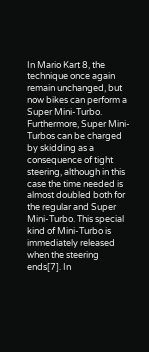In Mario Kart 8, the technique once again remain unchanged, but now bikes can perform a Super Mini-Turbo. Furthermore, Super Mini-Turbos can be charged by skidding as a consequence of tight steering, although in this case the time needed is almost doubled both for the regular and Super Mini-Turbo. This special kind of Mini-Turbo is immediately released when the steering ends[7]. In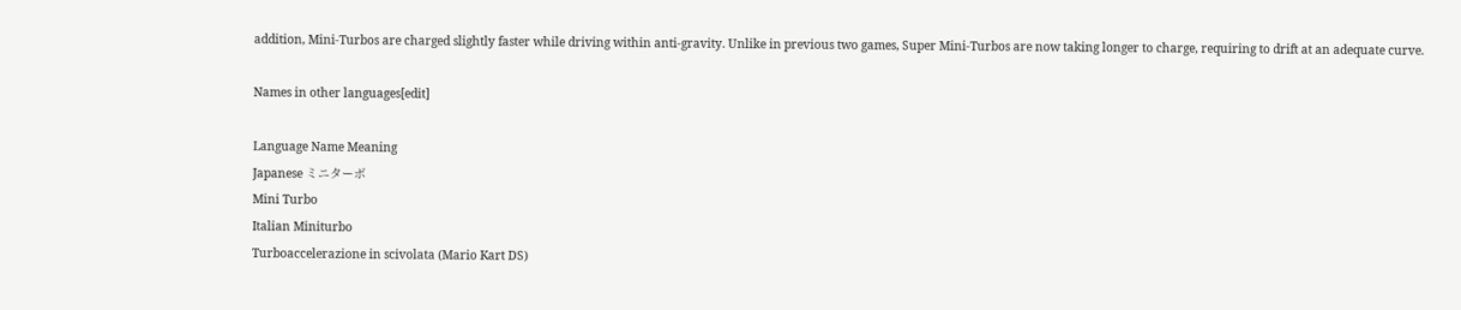addition, Mini-Turbos are charged slightly faster while driving within anti-gravity. Unlike in previous two games, Super Mini-Turbos are now taking longer to charge, requiring to drift at an adequate curve.

Names in other languages[edit]

Language Name Meaning
Japanese ミニターボ
Mini Turbo
Italian Miniturbo
Turboaccelerazione in scivolata (Mario Kart DS)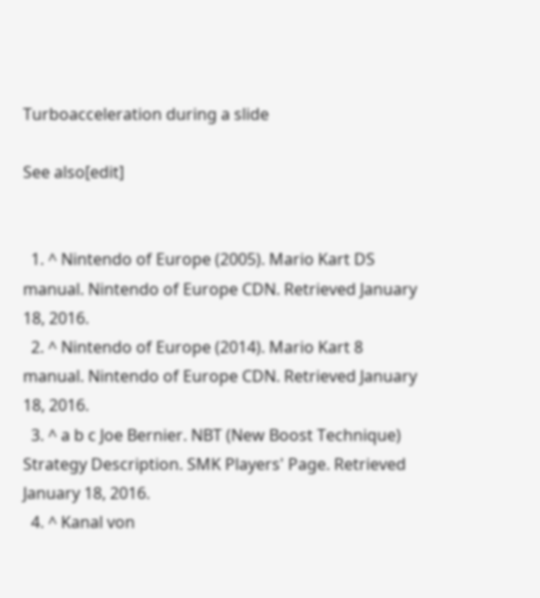Turboacceleration during a slide

See also[edit]


  1. ^ Nintendo of Europe (2005). Mario Kart DS manual. Nintendo of Europe CDN. Retrieved January 18, 2016.
  2. ^ Nintendo of Europe (2014). Mario Kart 8 manual. Nintendo of Europe CDN. Retrieved January 18, 2016.
  3. ^ a b c Joe Bernier. NBT (New Boost Technique) Strategy Description. SMK Players' Page. Retrieved January 18, 2016.
  4. ^ Kanal von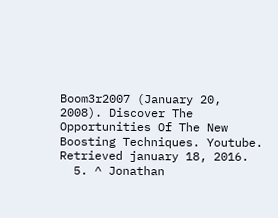Boom3r2007 (January 20, 2008). Discover The Opportunities Of The New Boosting Techniques. Youtube. Retrieved january 18, 2016.
  5. ^ Jonathan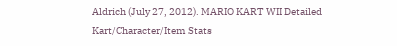Aldrich (July 27, 2012). MARIO KART WII Detailed Kart/Character/Item Stats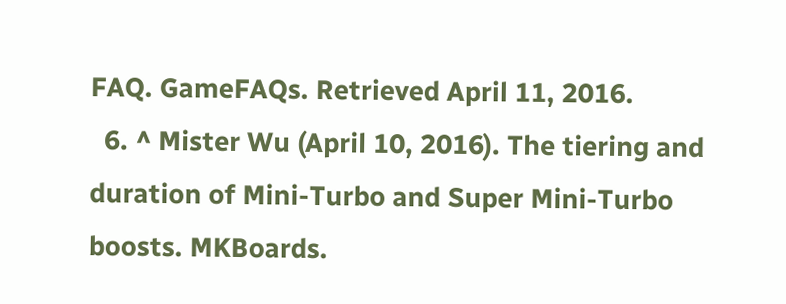FAQ. GameFAQs. Retrieved April 11, 2016.
  6. ^ Mister Wu (April 10, 2016). The tiering and duration of Mini-Turbo and Super Mini-Turbo boosts. MKBoards.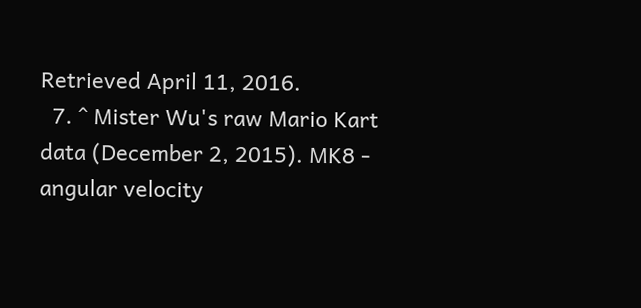Retrieved April 11, 2016.
  7. ^ Mister Wu's raw Mario Kart data (December 2, 2015). MK8 - angular velocity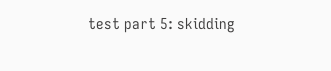test part 5: skidding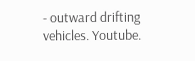- outward drifting vehicles. Youtube.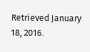Retrieved January 18, 2016.